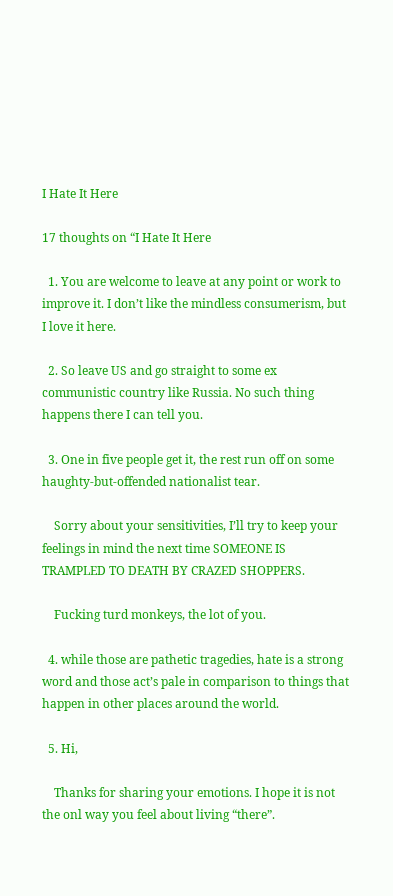I Hate It Here

17 thoughts on “I Hate It Here

  1. You are welcome to leave at any point or work to improve it. I don’t like the mindless consumerism, but I love it here.

  2. So leave US and go straight to some ex communistic country like Russia. No such thing happens there I can tell you.

  3. One in five people get it, the rest run off on some haughty-but-offended nationalist tear.

    Sorry about your sensitivities, I’ll try to keep your feelings in mind the next time SOMEONE IS TRAMPLED TO DEATH BY CRAZED SHOPPERS.

    Fucking turd monkeys, the lot of you.

  4. while those are pathetic tragedies, hate is a strong word and those act’s pale in comparison to things that happen in other places around the world.

  5. Hi,

    Thanks for sharing your emotions. I hope it is not the onl way you feel about living “there”.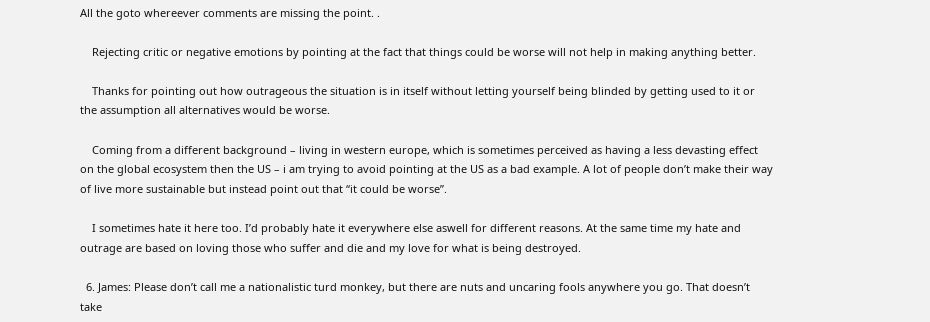All the goto whereever comments are missing the point. .

    Rejecting critic or negative emotions by pointing at the fact that things could be worse will not help in making anything better.

    Thanks for pointing out how outrageous the situation is in itself without letting yourself being blinded by getting used to it or the assumption all alternatives would be worse.

    Coming from a different background – living in western europe, which is sometimes perceived as having a less devasting effect on the global ecosystem then the US – i am trying to avoid pointing at the US as a bad example. A lot of people don’t make their way of live more sustainable but instead point out that “it could be worse”.

    I sometimes hate it here too. I’d probably hate it everywhere else aswell for different reasons. At the same time my hate and outrage are based on loving those who suffer and die and my love for what is being destroyed.

  6. James: Please don’t call me a nationalistic turd monkey, but there are nuts and uncaring fools anywhere you go. That doesn’t take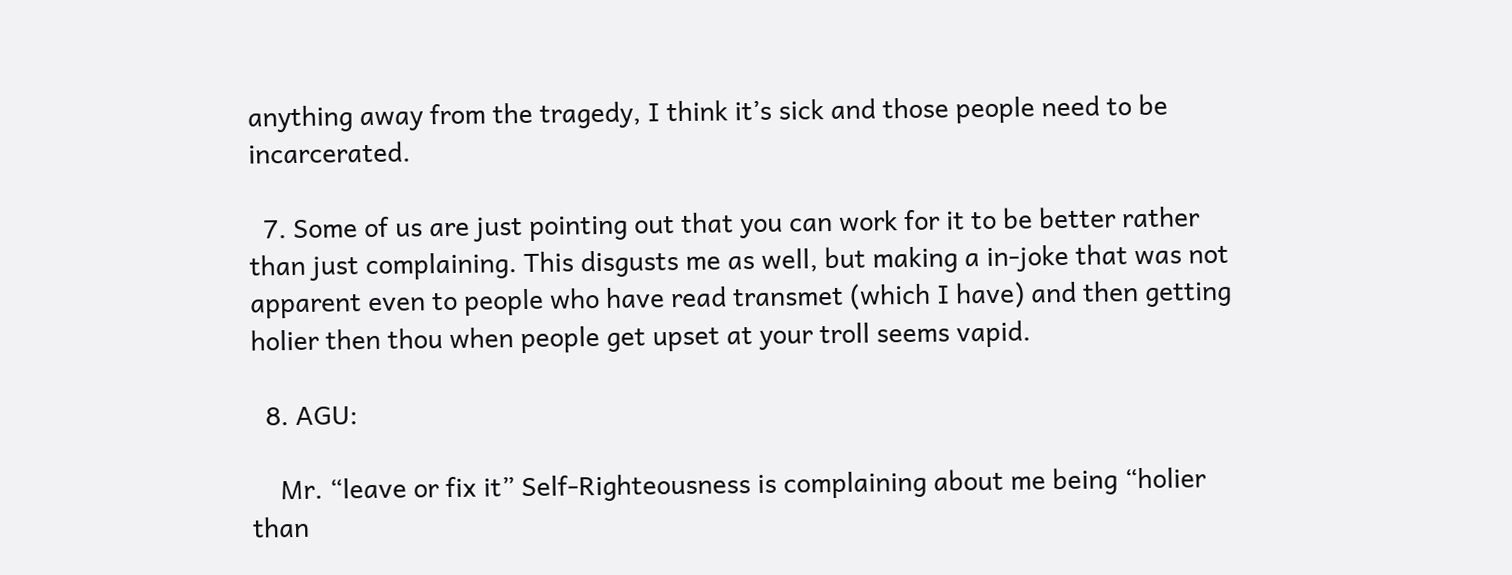anything away from the tragedy, I think it’s sick and those people need to be incarcerated.

  7. Some of us are just pointing out that you can work for it to be better rather than just complaining. This disgusts me as well, but making a in-joke that was not apparent even to people who have read transmet (which I have) and then getting holier then thou when people get upset at your troll seems vapid.

  8. AGU:

    Mr. “leave or fix it” Self-Righteousness is complaining about me being “holier than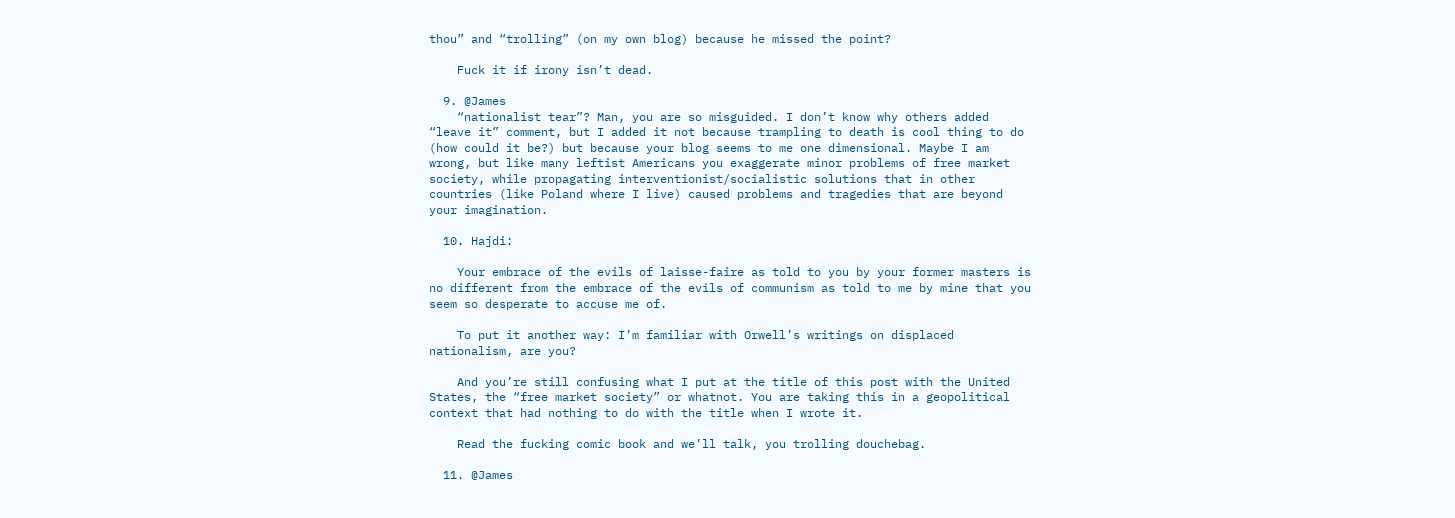thou” and “trolling” (on my own blog) because he missed the point?

    Fuck it if irony isn’t dead.

  9. @James
    “nationalist tear”? Man, you are so misguided. I don’t know why others added “leave it” comment, but I added it not because trampling to death is cool thing to do (how could it be?) but because your blog seems to me one dimensional. Maybe I am wrong, but like many leftist Americans you exaggerate minor problems of free market society, while propagating interventionist/socialistic solutions that in other countries (like Poland where I live) caused problems and tragedies that are beyond your imagination.

  10. Hajdi:

    Your embrace of the evils of laisse-faire as told to you by your former masters is no different from the embrace of the evils of communism as told to me by mine that you seem so desperate to accuse me of.

    To put it another way: I’m familiar with Orwell’s writings on displaced nationalism, are you?

    And you’re still confusing what I put at the title of this post with the United States, the “free market society” or whatnot. You are taking this in a geopolitical context that had nothing to do with the title when I wrote it.

    Read the fucking comic book and we’ll talk, you trolling douchebag.

  11. @James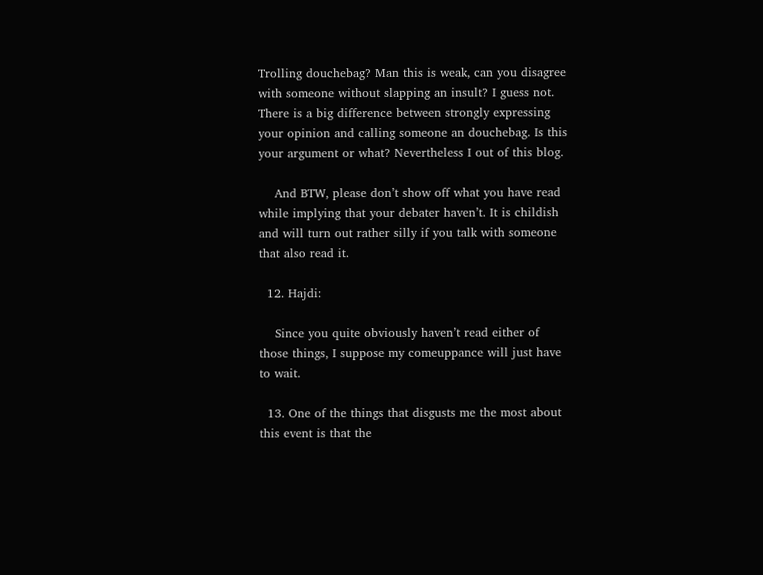Trolling douchebag? Man this is weak, can you disagree with someone without slapping an insult? I guess not. There is a big difference between strongly expressing your opinion and calling someone an douchebag. Is this your argument or what? Nevertheless I out of this blog.

    And BTW, please don’t show off what you have read while implying that your debater haven’t. It is childish and will turn out rather silly if you talk with someone that also read it.

  12. Hajdi:

    Since you quite obviously haven’t read either of those things, I suppose my comeuppance will just have to wait.

  13. One of the things that disgusts me the most about this event is that the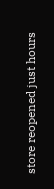store reopened just hours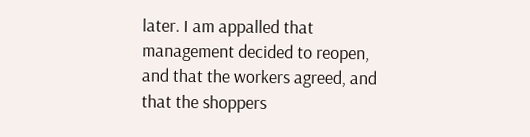later. I am appalled that management decided to reopen, and that the workers agreed, and that the shoppers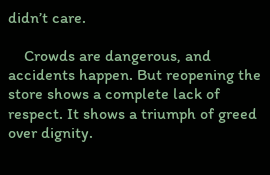didn’t care.

    Crowds are dangerous, and accidents happen. But reopening the store shows a complete lack of respect. It shows a triumph of greed over dignity.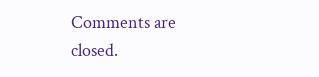Comments are closed.